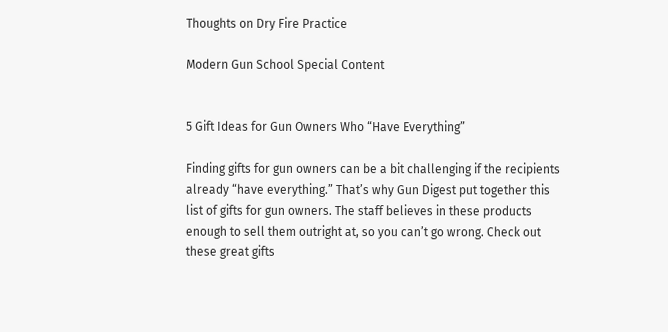Thoughts on Dry Fire Practice

Modern Gun School Special Content


5 Gift Ideas for Gun Owners Who “Have Everything”

Finding gifts for gun owners can be a bit challenging if the recipients already “have everything.” That’s why Gun Digest put together this list of gifts for gun owners. The staff believes in these products enough to sell them outright at, so you can’t go wrong. Check out these great gifts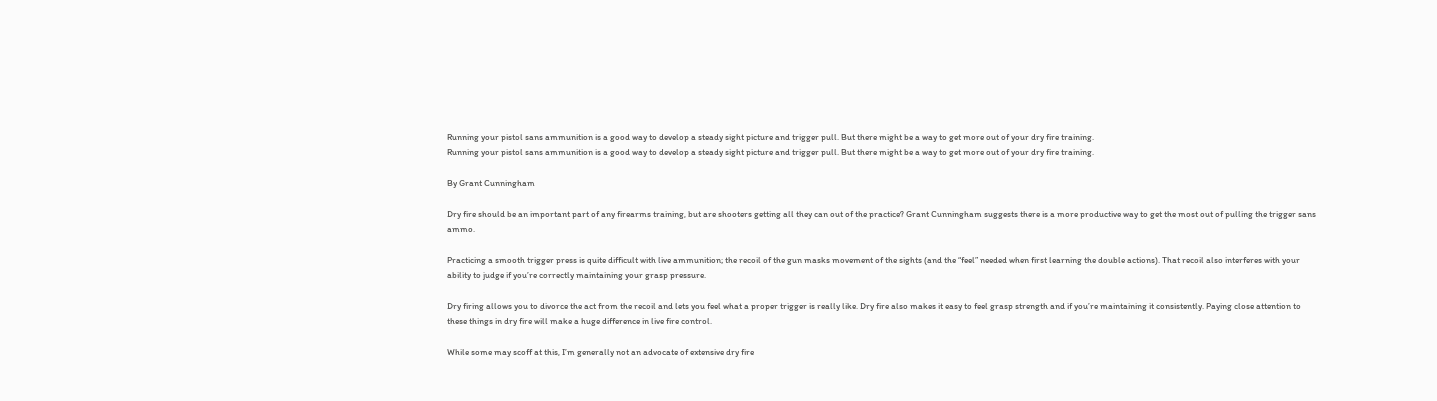Running your pistol sans ammunition is a good way to develop a steady sight picture and trigger pull. But there might be a way to get more out of your dry fire training.
Running your pistol sans ammunition is a good way to develop a steady sight picture and trigger pull. But there might be a way to get more out of your dry fire training.

By Grant Cunningham

Dry fire should be an important part of any firearms training, but are shooters getting all they can out of the practice? Grant Cunningham suggests there is a more productive way to get the most out of pulling the trigger sans ammo.

Practicing a smooth trigger press is quite difficult with live ammunition; the recoil of the gun masks movement of the sights (and the “feel” needed when first learning the double actions). That recoil also interferes with your ability to judge if you’re correctly maintaining your grasp pressure.

Dry firing allows you to divorce the act from the recoil and lets you feel what a proper trigger is really like. Dry fire also makes it easy to feel grasp strength and if you’re maintaining it consistently. Paying close attention to these things in dry fire will make a huge difference in live fire control.

While some may scoff at this, I’m generally not an advocate of extensive dry fire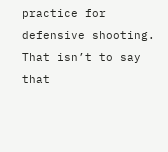practice for defensive shooting. That isn’t to say that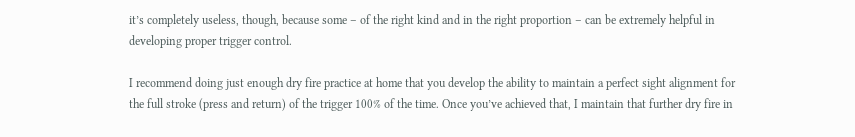it’s completely useless, though, because some – of the right kind and in the right proportion – can be extremely helpful in developing proper trigger control.

I recommend doing just enough dry fire practice at home that you develop the ability to maintain a perfect sight alignment for the full stroke (press and return) of the trigger 100% of the time. Once you’ve achieved that, I maintain that further dry fire in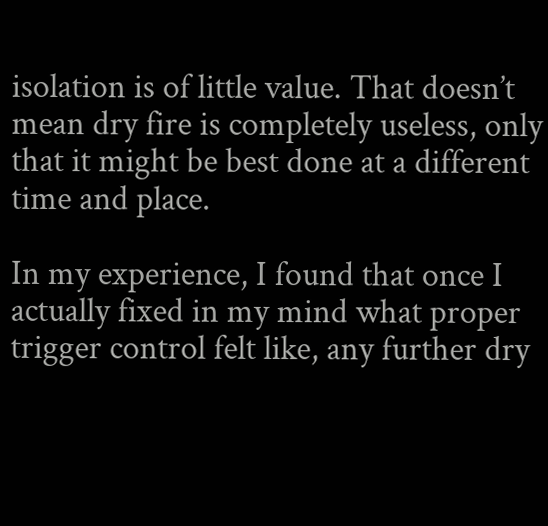isolation is of little value. That doesn’t mean dry fire is completely useless, only that it might be best done at a different time and place.

In my experience, I found that once I actually fixed in my mind what proper trigger control felt like, any further dry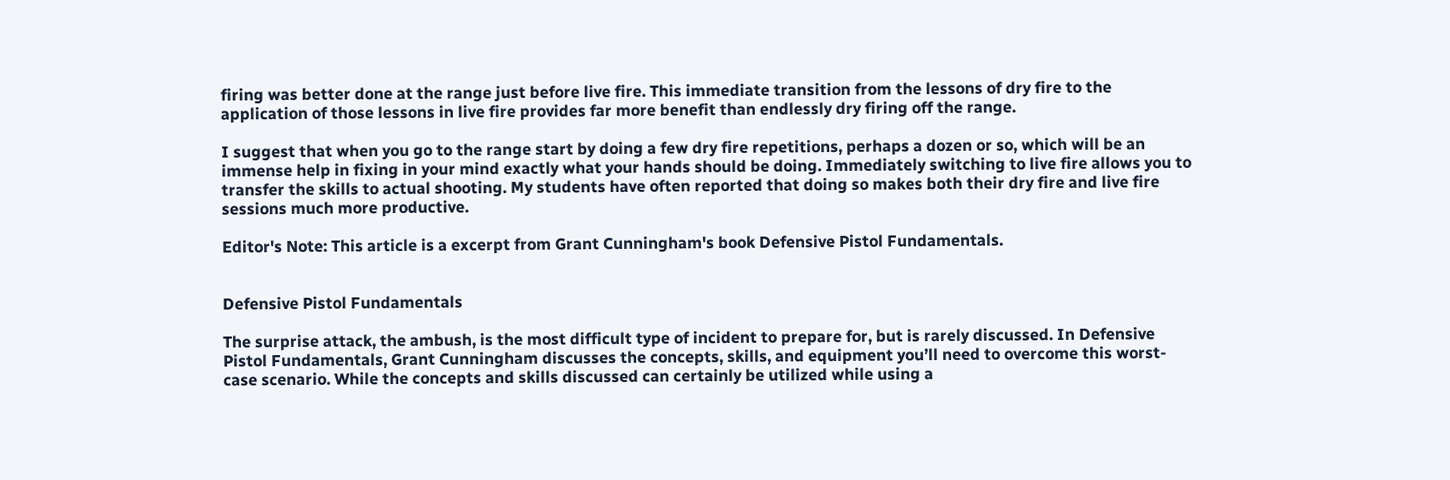firing was better done at the range just before live fire. This immediate transition from the lessons of dry fire to the application of those lessons in live fire provides far more benefit than endlessly dry firing off the range.

I suggest that when you go to the range start by doing a few dry fire repetitions, perhaps a dozen or so, which will be an immense help in fixing in your mind exactly what your hands should be doing. Immediately switching to live fire allows you to transfer the skills to actual shooting. My students have often reported that doing so makes both their dry fire and live fire sessions much more productive.

Editor's Note: This article is a excerpt from Grant Cunningham's book Defensive Pistol Fundamentals.


Defensive Pistol Fundamentals

The surprise attack, the ambush, is the most difficult type of incident to prepare for, but is rarely discussed. In Defensive Pistol Fundamentals, Grant Cunningham discusses the concepts, skills, and equipment you’ll need to overcome this worst-case scenario. While the concepts and skills discussed can certainly be utilized while using a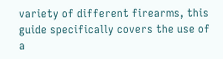variety of different firearms, this guide specifically covers the use of a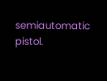semiautomatic pistol.